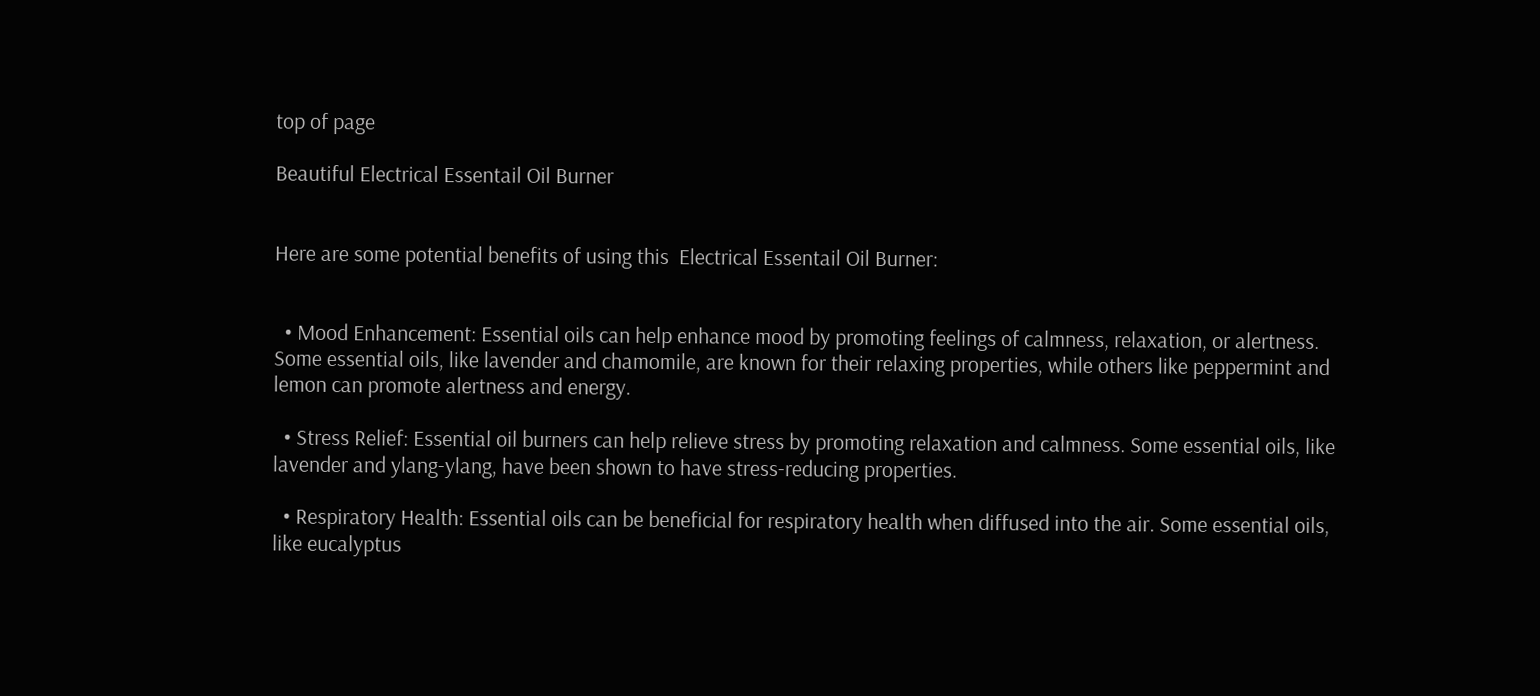top of page

Beautiful Electrical Essentail Oil Burner


Here are some potential benefits of using this  Electrical Essentail Oil Burner:


  • Mood Enhancement: Essential oils can help enhance mood by promoting feelings of calmness, relaxation, or alertness. Some essential oils, like lavender and chamomile, are known for their relaxing properties, while others like peppermint and lemon can promote alertness and energy.

  • Stress Relief: Essential oil burners can help relieve stress by promoting relaxation and calmness. Some essential oils, like lavender and ylang-ylang, have been shown to have stress-reducing properties.

  • Respiratory Health: Essential oils can be beneficial for respiratory health when diffused into the air. Some essential oils, like eucalyptus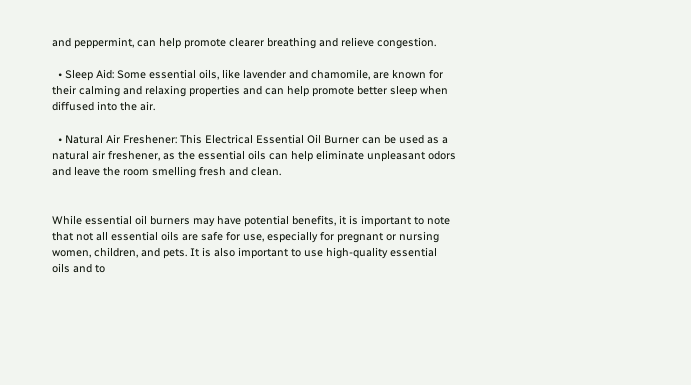and peppermint, can help promote clearer breathing and relieve congestion.

  • Sleep Aid: Some essential oils, like lavender and chamomile, are known for their calming and relaxing properties and can help promote better sleep when diffused into the air.

  • Natural Air Freshener: This Electrical Essential Oil Burner can be used as a natural air freshener, as the essential oils can help eliminate unpleasant odors and leave the room smelling fresh and clean.


While essential oil burners may have potential benefits, it is important to note that not all essential oils are safe for use, especially for pregnant or nursing women, children, and pets. It is also important to use high-quality essential oils and to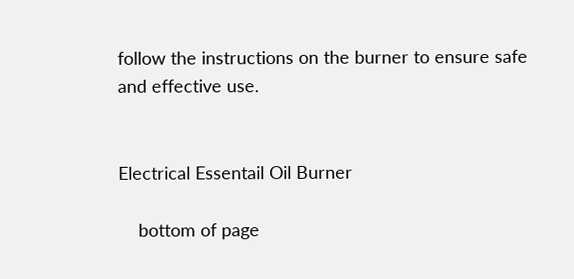follow the instructions on the burner to ensure safe and effective use.


Electrical Essentail Oil Burner

    bottom of page